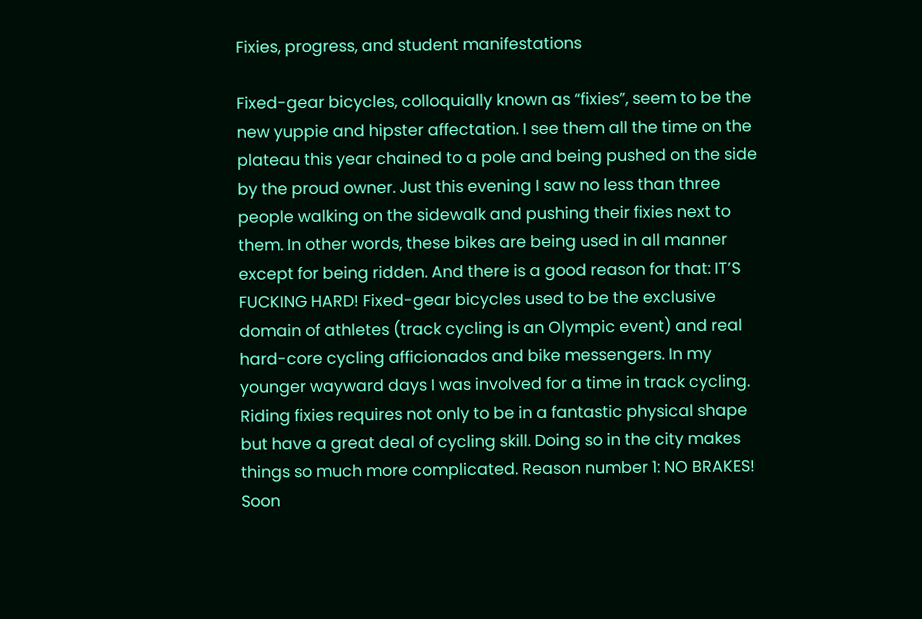Fixies, progress, and student manifestations

Fixed-gear bicycles, colloquially known as “fixies”, seem to be the new yuppie and hipster affectation. I see them all the time on the plateau this year chained to a pole and being pushed on the side by the proud owner. Just this evening I saw no less than three people walking on the sidewalk and pushing their fixies next to them. In other words, these bikes are being used in all manner except for being ridden. And there is a good reason for that: IT’S FUCKING HARD! Fixed-gear bicycles used to be the exclusive domain of athletes (track cycling is an Olympic event) and real hard-core cycling afficionados and bike messengers. In my younger wayward days I was involved for a time in track cycling. Riding fixies requires not only to be in a fantastic physical shape but have a great deal of cycling skill. Doing so in the city makes things so much more complicated. Reason number 1: NO BRAKES! Soon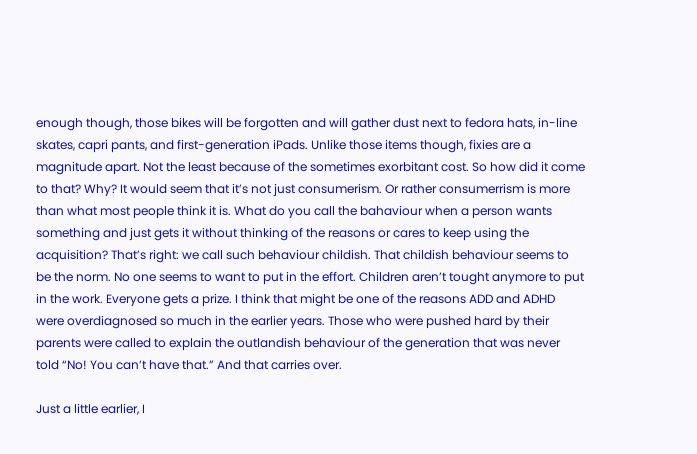enough though, those bikes will be forgotten and will gather dust next to fedora hats, in-line skates, capri pants, and first-generation iPads. Unlike those items though, fixies are a magnitude apart. Not the least because of the sometimes exorbitant cost. So how did it come to that? Why? It would seem that it’s not just consumerism. Or rather consumerrism is more than what most people think it is. What do you call the bahaviour when a person wants something and just gets it without thinking of the reasons or cares to keep using the acquisition? That’s right: we call such behaviour childish. That childish behaviour seems to be the norm. No one seems to want to put in the effort. Children aren’t tought anymore to put in the work. Everyone gets a prize. I think that might be one of the reasons ADD and ADHD were overdiagnosed so much in the earlier years. Those who were pushed hard by their parents were called to explain the outlandish behaviour of the generation that was never told “No! You can’t have that.” And that carries over.

Just a little earlier, I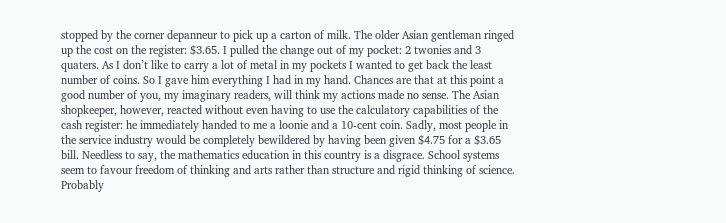stopped by the corner depanneur to pick up a carton of milk. The older Asian gentleman ringed up the cost on the register: $3.65. I pulled the change out of my pocket: 2 twonies and 3 quaters. As I don’t like to carry a lot of metal in my pockets I wanted to get back the least number of coins. So I gave him everything I had in my hand. Chances are that at this point a good number of you, my imaginary readers, will think my actions made no sense. The Asian shopkeeper, however, reacted without even having to use the calculatory capabilities of the cash register: he immediately handed to me a loonie and a 10-cent coin. Sadly, most people in the service industry would be completely bewildered by having been given $4.75 for a $3.65 bill. Needless to say, the mathematics education in this country is a disgrace. School systems seem to favour freedom of thinking and arts rather than structure and rigid thinking of science. Probably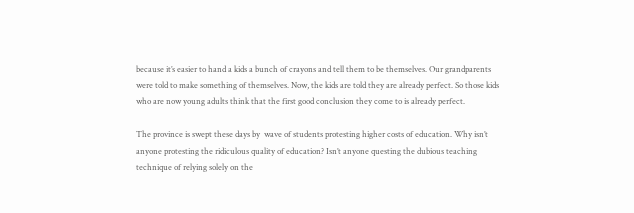because it’s easier to hand a kids a bunch of crayons and tell them to be themselves. Our grandparents were told to make something of themselves. Now, the kids are told they are already perfect. So those kids who are now young adults think that the first good conclusion they come to is already perfect.

The province is swept these days by  wave of students protesting higher costs of education. Why isn’t anyone protesting the ridiculous quality of education? Isn’t anyone questing the dubious teaching technique of relying solely on the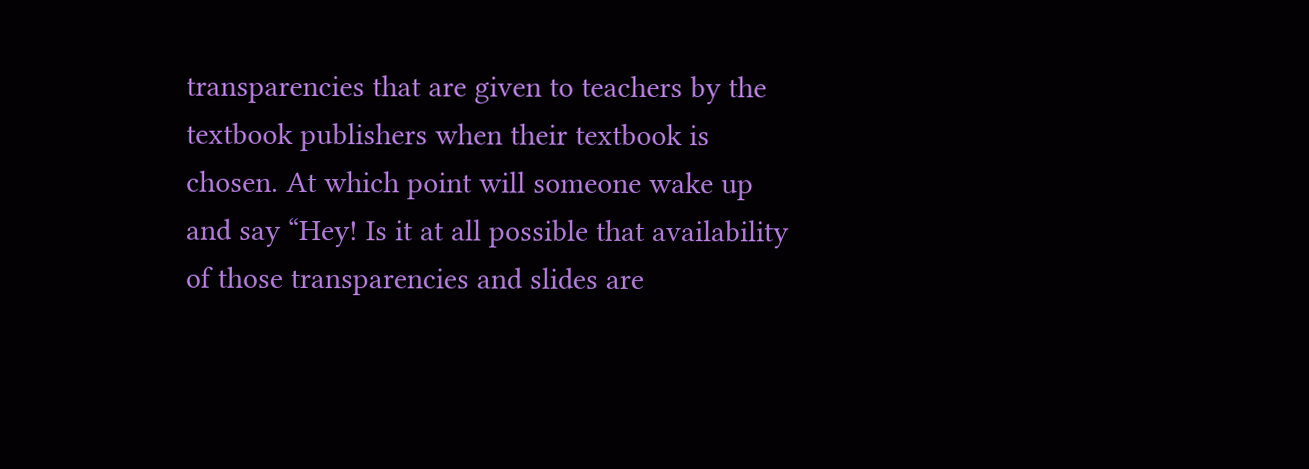transparencies that are given to teachers by the textbook publishers when their textbook is chosen. At which point will someone wake up and say “Hey! Is it at all possible that availability of those transparencies and slides are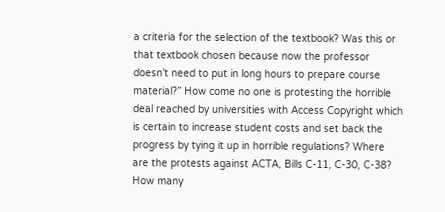a criteria for the selection of the textbook? Was this or that textbook chosen because now the professor doesn’t need to put in long hours to prepare course material?” How come no one is protesting the horrible deal reached by universities with Access Copyright which is certain to increase student costs and set back the progress by tying it up in horrible regulations? Where are the protests against ACTA, Bills C-11, C-30, C-38? How many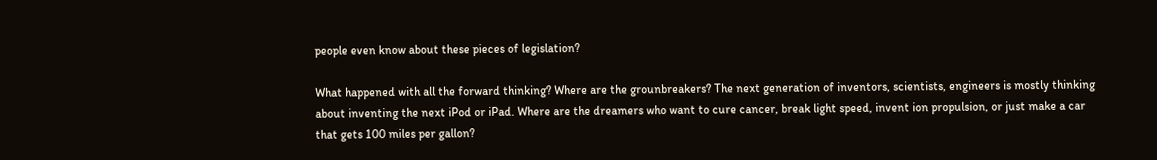people even know about these pieces of legislation?

What happened with all the forward thinking? Where are the grounbreakers? The next generation of inventors, scientists, engineers is mostly thinking about inventing the next iPod or iPad. Where are the dreamers who want to cure cancer, break light speed, invent ion propulsion, or just make a car that gets 100 miles per gallon?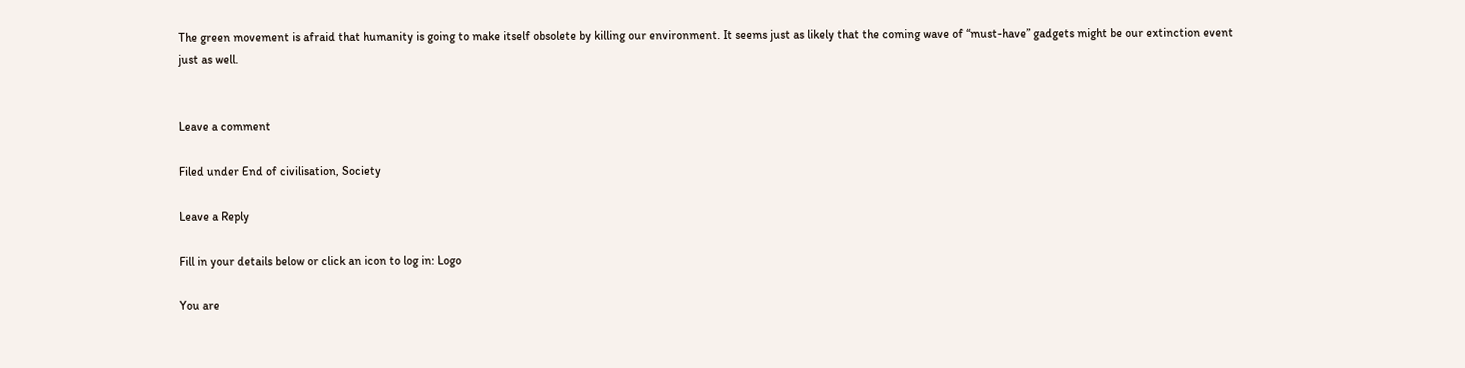The green movement is afraid that humanity is going to make itself obsolete by killing our environment. It seems just as likely that the coming wave of “must-have” gadgets might be our extinction event just as well.


Leave a comment

Filed under End of civilisation, Society

Leave a Reply

Fill in your details below or click an icon to log in: Logo

You are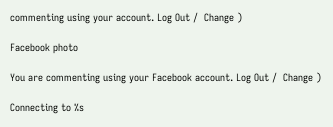commenting using your account. Log Out /  Change )

Facebook photo

You are commenting using your Facebook account. Log Out /  Change )

Connecting to %s